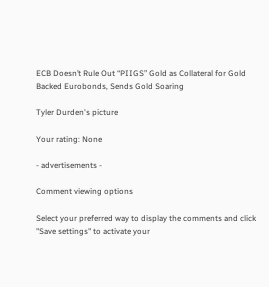ECB Doesn’t Rule Out “PIIGS” Gold as Collateral for Gold Backed Eurobonds, Sends Gold Soaring

Tyler Durden's picture

Your rating: None

- advertisements -

Comment viewing options

Select your preferred way to display the comments and click "Save settings" to activate your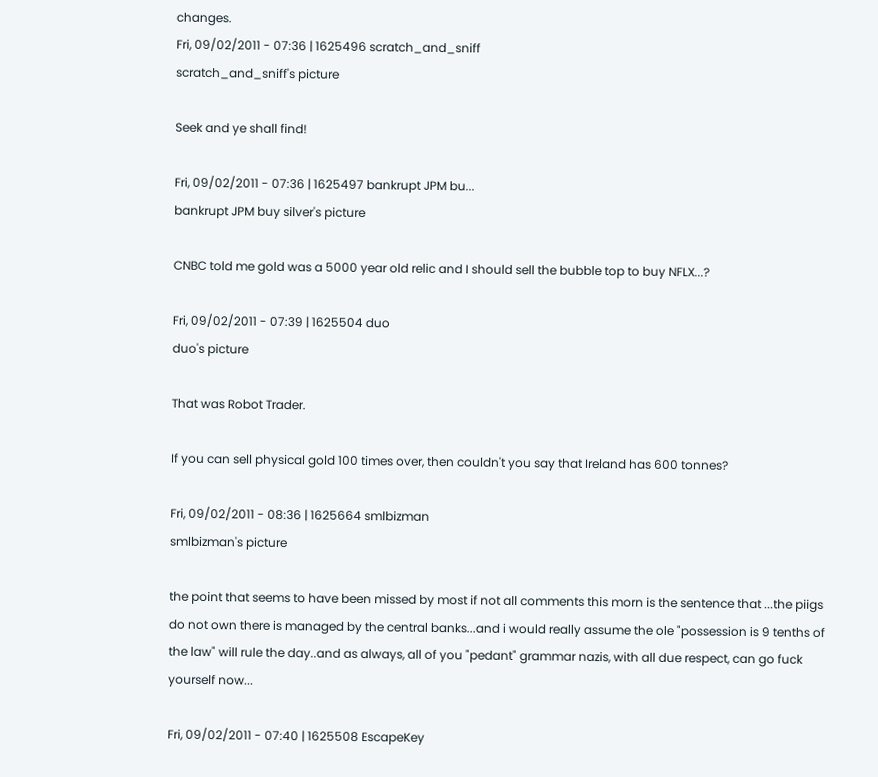changes.
Fri, 09/02/2011 - 07:36 | 1625496 scratch_and_sniff
scratch_and_sniff's picture

Seek and ye shall find!

Fri, 09/02/2011 - 07:36 | 1625497 bankrupt JPM bu...
bankrupt JPM buy silver's picture

CNBC told me gold was a 5000 year old relic and I should sell the bubble top to buy NFLX...?

Fri, 09/02/2011 - 07:39 | 1625504 duo
duo's picture

That was Robot Trader.

If you can sell physical gold 100 times over, then couldn't you say that Ireland has 600 tonnes?

Fri, 09/02/2011 - 08:36 | 1625664 smlbizman
smlbizman's picture

the point that seems to have been missed by most if not all comments this morn is the sentence that ...the piigs do not own there is managed by the central banks...and i would really assume the ole "possession is 9 tenths of the law" will rule the day..and as always, all of you "pedant" grammar nazis, with all due respect, can go fuck yourself now...

Fri, 09/02/2011 - 07:40 | 1625508 EscapeKey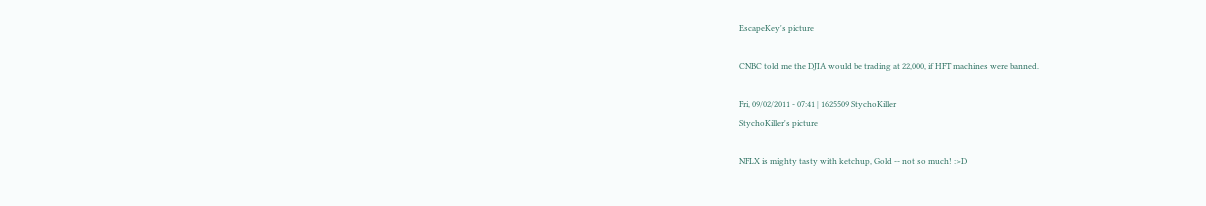EscapeKey's picture

CNBC told me the DJIA would be trading at 22,000, if HFT machines were banned.

Fri, 09/02/2011 - 07:41 | 1625509 StychoKiller
StychoKiller's picture

NFLX is mighty tasty with ketchup, Gold -- not so much! :>D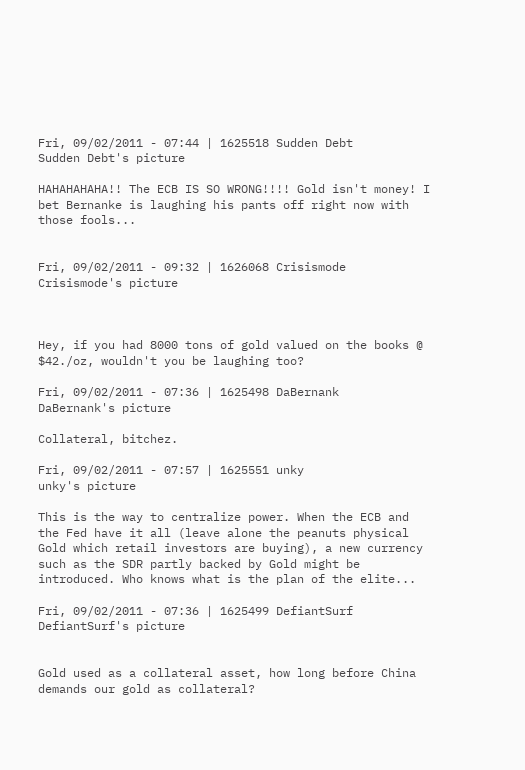Fri, 09/02/2011 - 07:44 | 1625518 Sudden Debt
Sudden Debt's picture

HAHAHAHAHA!! The ECB IS SO WRONG!!!! Gold isn't money! I bet Bernanke is laughing his pants off right now with those fools...


Fri, 09/02/2011 - 09:32 | 1626068 Crisismode
Crisismode's picture



Hey, if you had 8000 tons of gold valued on the books @ $42./oz, wouldn't you be laughing too?

Fri, 09/02/2011 - 07:36 | 1625498 DaBernank
DaBernank's picture

Collateral, bitchez.

Fri, 09/02/2011 - 07:57 | 1625551 unky
unky's picture

This is the way to centralize power. When the ECB and the Fed have it all (leave alone the peanuts physical Gold which retail investors are buying), a new currency such as the SDR partly backed by Gold might be introduced. Who knows what is the plan of the elite...

Fri, 09/02/2011 - 07:36 | 1625499 DefiantSurf
DefiantSurf's picture


Gold used as a collateral asset, how long before China demands our gold as collateral?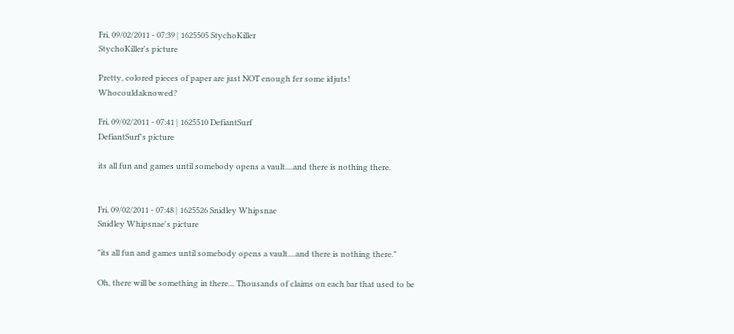Fri, 09/02/2011 - 07:39 | 1625505 StychoKiller
StychoKiller's picture

Pretty, colored pieces of paper are just NOT enough fer some idjuts!  Whocouldaknowed?

Fri, 09/02/2011 - 07:41 | 1625510 DefiantSurf
DefiantSurf's picture

its all fun and games until somebody opens a vault....and there is nothing there.


Fri, 09/02/2011 - 07:48 | 1625526 Snidley Whipsnae
Snidley Whipsnae's picture

"its all fun and games until somebody opens a vault....and there is nothing there."

Oh, there will be something in there... Thousands of claims on each bar that used to be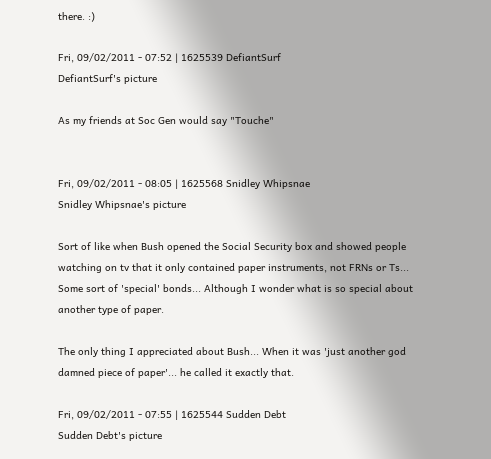there. :)

Fri, 09/02/2011 - 07:52 | 1625539 DefiantSurf
DefiantSurf's picture

As my friends at Soc Gen would say "Touche"


Fri, 09/02/2011 - 08:05 | 1625568 Snidley Whipsnae
Snidley Whipsnae's picture

Sort of like when Bush opened the Social Security box and showed people watching on tv that it only contained paper instruments, not FRNs or Ts... Some sort of 'special' bonds... Although I wonder what is so special about another type of paper.

The only thing I appreciated about Bush... When it was 'just another god damned piece of paper'... he called it exactly that.

Fri, 09/02/2011 - 07:55 | 1625544 Sudden Debt
Sudden Debt's picture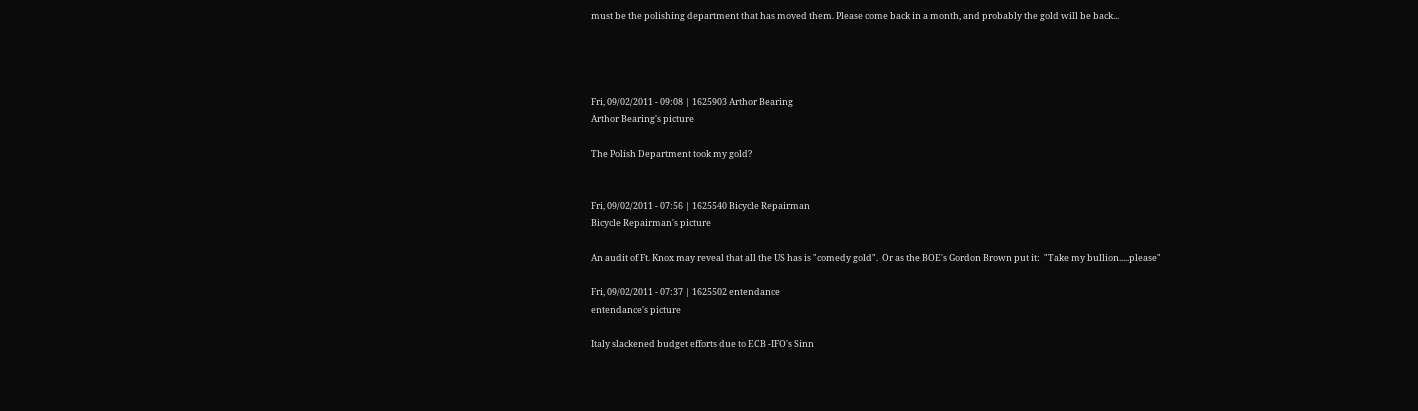must be the polishing department that has moved them. Please come back in a month, and probably the gold will be back...




Fri, 09/02/2011 - 09:08 | 1625903 Arthor Bearing
Arthor Bearing's picture

The Polish Department took my gold?


Fri, 09/02/2011 - 07:56 | 1625540 Bicycle Repairman
Bicycle Repairman's picture

An audit of Ft. Knox may reveal that all the US has is "comedy gold".  Or as the BOE's Gordon Brown put it:  "Take my bullion.....please"

Fri, 09/02/2011 - 07:37 | 1625502 entendance
entendance's picture

Italy slackened budget efforts due to ECB -IFO's Sinn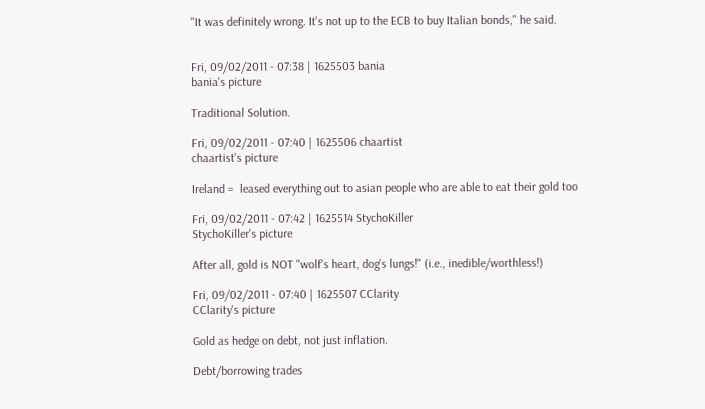"It was definitely wrong. It's not up to the ECB to buy Italian bonds," he said.


Fri, 09/02/2011 - 07:38 | 1625503 bania
bania's picture

Traditional Solution.

Fri, 09/02/2011 - 07:40 | 1625506 chaartist
chaartist's picture

Ireland =  leased everything out to asian people who are able to eat their gold too

Fri, 09/02/2011 - 07:42 | 1625514 StychoKiller
StychoKiller's picture

After all, gold is NOT "wolf's heart, dog's lungs!" (i.e., inedible/worthless!)

Fri, 09/02/2011 - 07:40 | 1625507 CClarity
CClarity's picture

Gold as hedge on debt, not just inflation.

Debt/borrowing trades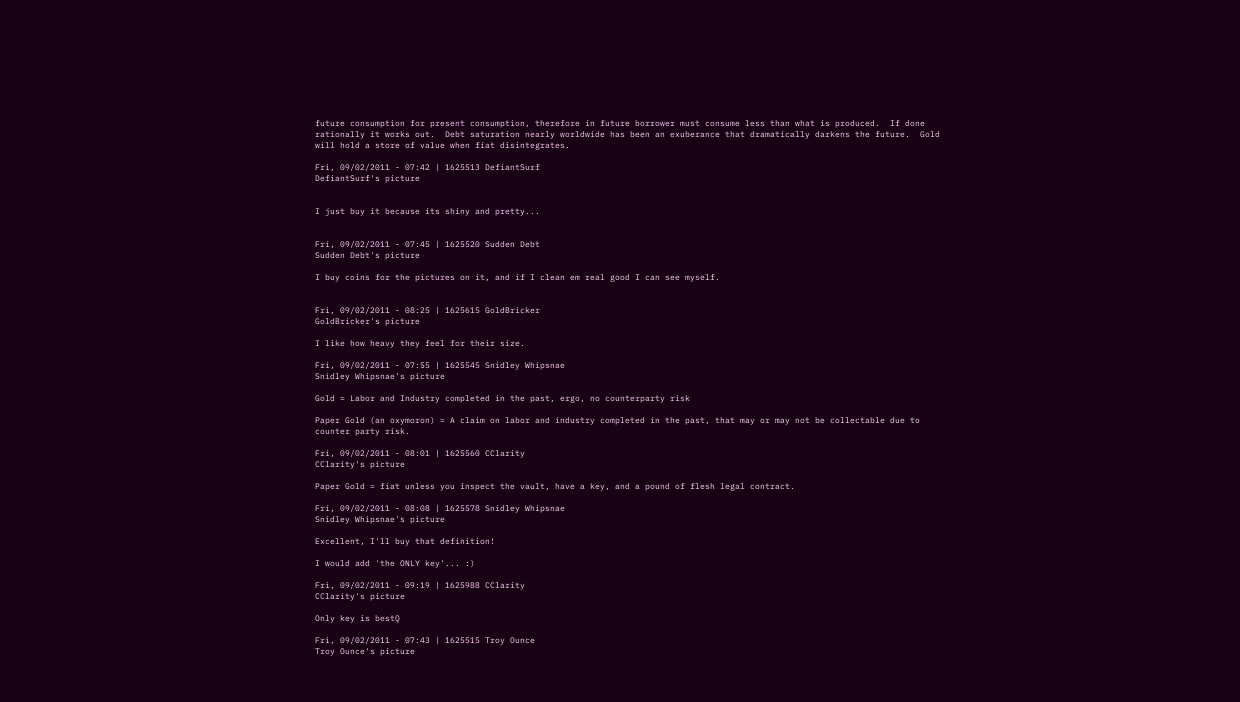future consumption for present consumption, therefore in future borrower must consume less than what is produced.  If done rationally it works out.  Debt saturation nearly worldwide has been an exuberance that dramatically darkens the future.  Gold will hold a store of value when fiat disintegrates.

Fri, 09/02/2011 - 07:42 | 1625513 DefiantSurf
DefiantSurf's picture


I just buy it because its shiny and pretty...


Fri, 09/02/2011 - 07:45 | 1625520 Sudden Debt
Sudden Debt's picture

I buy coins for the pictures on it, and if I clean em real good I can see myself.


Fri, 09/02/2011 - 08:25 | 1625615 GoldBricker
GoldBricker's picture

I like how heavy they feel for their size.

Fri, 09/02/2011 - 07:55 | 1625545 Snidley Whipsnae
Snidley Whipsnae's picture

Gold = Labor and Industry completed in the past, ergo, no counterparty risk

Paper Gold (an oxymoron) = A claim on labor and industry completed in the past, that may or may not be collectable due to counter party risk.

Fri, 09/02/2011 - 08:01 | 1625560 CClarity
CClarity's picture

Paper Gold = fiat unless you inspect the vault, have a key, and a pound of flesh legal contract.

Fri, 09/02/2011 - 08:08 | 1625578 Snidley Whipsnae
Snidley Whipsnae's picture

Excellent, I'll buy that definition!

I would add 'the ONLY key'... :)

Fri, 09/02/2011 - 09:19 | 1625988 CClarity
CClarity's picture

Only key is bestQ

Fri, 09/02/2011 - 07:43 | 1625515 Troy Ounce
Troy Ounce's picture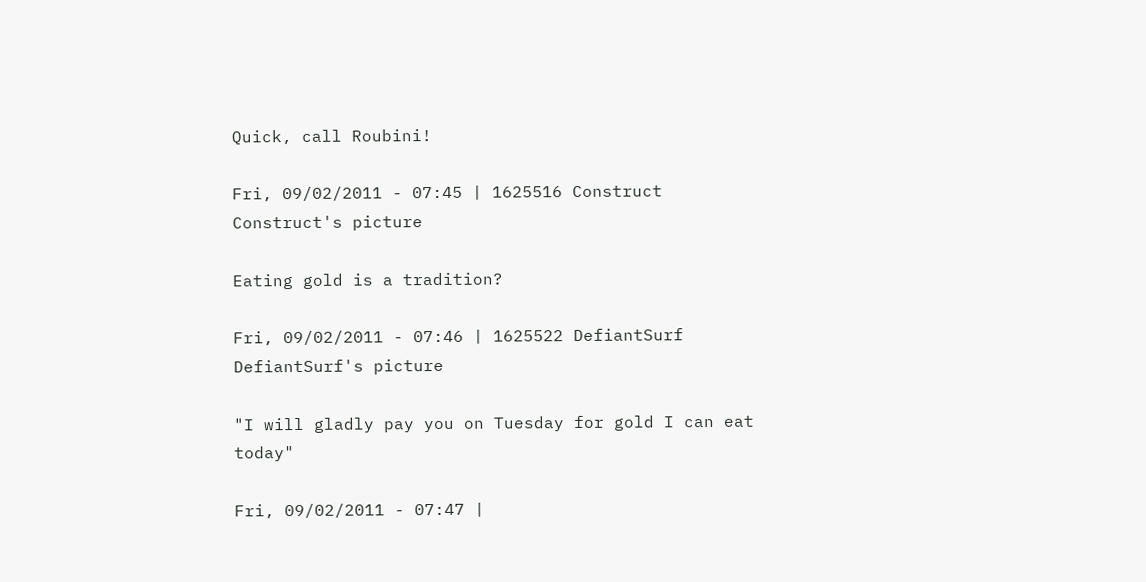Quick, call Roubini!

Fri, 09/02/2011 - 07:45 | 1625516 Construct
Construct's picture

Eating gold is a tradition?

Fri, 09/02/2011 - 07:46 | 1625522 DefiantSurf
DefiantSurf's picture

"I will gladly pay you on Tuesday for gold I can eat today"

Fri, 09/02/2011 - 07:47 |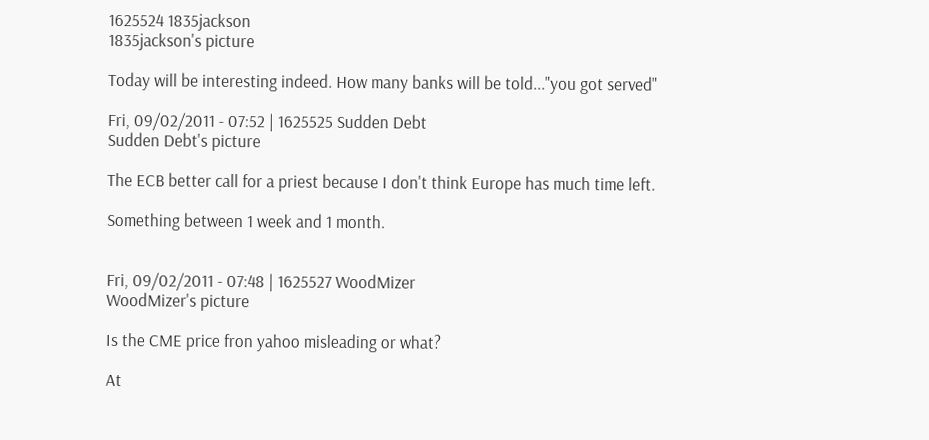1625524 1835jackson
1835jackson's picture

Today will be interesting indeed. How many banks will be told..."you got served"

Fri, 09/02/2011 - 07:52 | 1625525 Sudden Debt
Sudden Debt's picture

The ECB better call for a priest because I don't think Europe has much time left.

Something between 1 week and 1 month.


Fri, 09/02/2011 - 07:48 | 1625527 WoodMizer
WoodMizer's picture

Is the CME price fron yahoo misleading or what?

At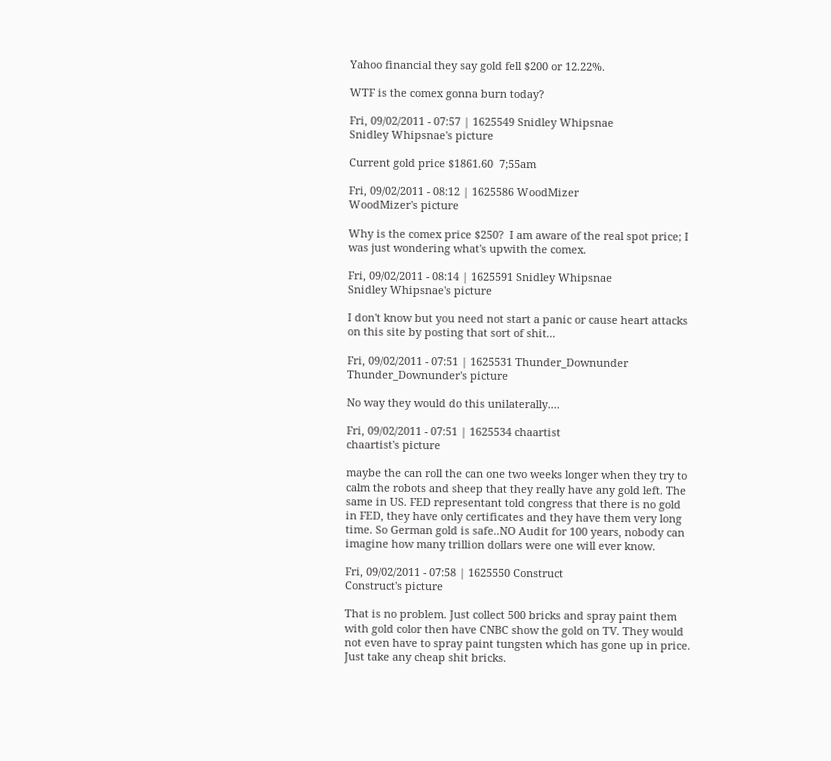Yahoo financial they say gold fell $200 or 12.22%.

WTF is the comex gonna burn today?

Fri, 09/02/2011 - 07:57 | 1625549 Snidley Whipsnae
Snidley Whipsnae's picture

Current gold price $1861.60  7;55am

Fri, 09/02/2011 - 08:12 | 1625586 WoodMizer
WoodMizer's picture

Why is the comex price $250?  I am aware of the real spot price; I was just wondering what's upwith the comex.

Fri, 09/02/2011 - 08:14 | 1625591 Snidley Whipsnae
Snidley Whipsnae's picture

I don't know but you need not start a panic or cause heart attacks on this site by posting that sort of shit...

Fri, 09/02/2011 - 07:51 | 1625531 Thunder_Downunder
Thunder_Downunder's picture

No way they would do this unilaterally....

Fri, 09/02/2011 - 07:51 | 1625534 chaartist
chaartist's picture

maybe the can roll the can one two weeks longer when they try to calm the robots and sheep that they really have any gold left. The same in US. FED representant told congress that there is no gold in FED, they have only certificates and they have them very long time. So German gold is safe..NO Audit for 100 years, nobody can imagine how many trillion dollars were one will ever know.

Fri, 09/02/2011 - 07:58 | 1625550 Construct
Construct's picture

That is no problem. Just collect 500 bricks and spray paint them with gold color then have CNBC show the gold on TV. They would not even have to spray paint tungsten which has gone up in price. Just take any cheap shit bricks.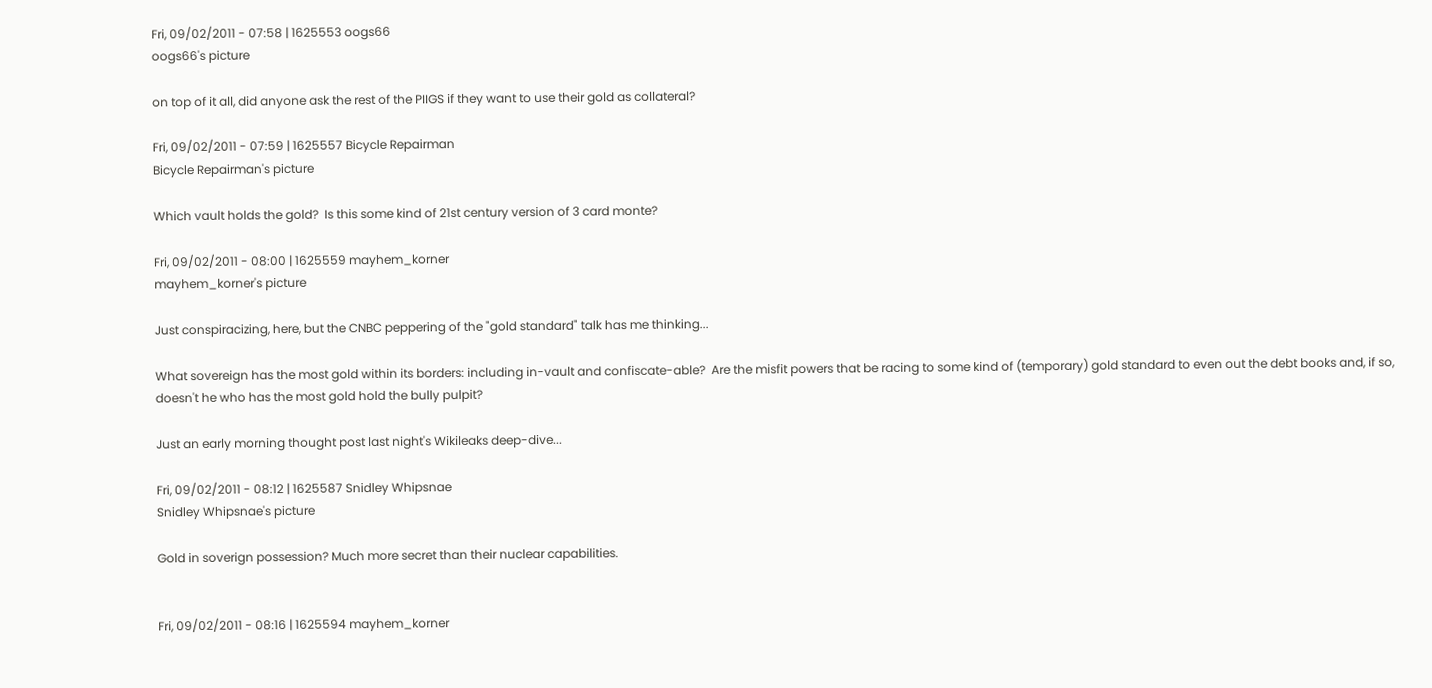Fri, 09/02/2011 - 07:58 | 1625553 oogs66
oogs66's picture

on top of it all, did anyone ask the rest of the PIIGS if they want to use their gold as collateral?

Fri, 09/02/2011 - 07:59 | 1625557 Bicycle Repairman
Bicycle Repairman's picture

Which vault holds the gold?  Is this some kind of 21st century version of 3 card monte?

Fri, 09/02/2011 - 08:00 | 1625559 mayhem_korner
mayhem_korner's picture

Just conspiracizing, here, but the CNBC peppering of the "gold standard" talk has me thinking...

What sovereign has the most gold within its borders: including in-vault and confiscate-able?  Are the misfit powers that be racing to some kind of (temporary) gold standard to even out the debt books and, if so, doesn't he who has the most gold hold the bully pulpit?

Just an early morning thought post last night's Wikileaks deep-dive...

Fri, 09/02/2011 - 08:12 | 1625587 Snidley Whipsnae
Snidley Whipsnae's picture

Gold in soverign possession? Much more secret than their nuclear capabilities.


Fri, 09/02/2011 - 08:16 | 1625594 mayhem_korner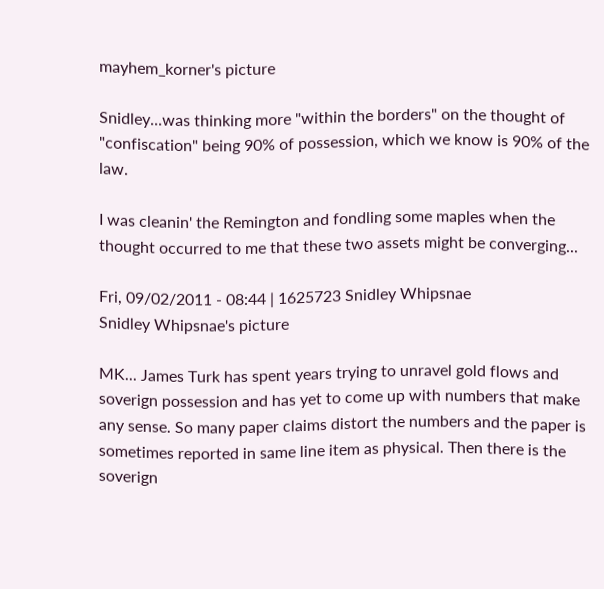mayhem_korner's picture

Snidley...was thinking more "within the borders" on the thought of "confiscation" being 90% of possession, which we know is 90% of the law.

I was cleanin' the Remington and fondling some maples when the thought occurred to me that these two assets might be converging...

Fri, 09/02/2011 - 08:44 | 1625723 Snidley Whipsnae
Snidley Whipsnae's picture

MK... James Turk has spent years trying to unravel gold flows and soverign possession and has yet to come up with numbers that make any sense. So many paper claims distort the numbers and the paper is sometimes reported in same line item as physical. Then there is the soverign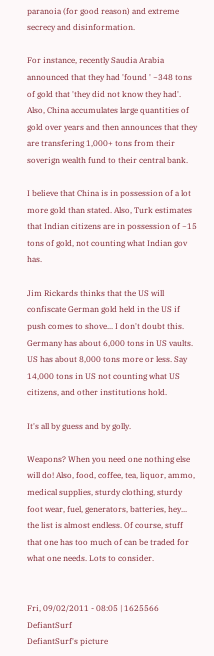paranoia (for good reason) and extreme secrecy and disinformation.

For instance, recently Saudia Arabia announced that they had 'found ' ~348 tons of gold that 'they did not know they had'. Also, China accumulates large quantities of gold over years and then announces that they are transfering 1,000+ tons from their soverign wealth fund to their central bank.

I believe that China is in possession of a lot more gold than stated. Also, Turk estimates that Indian citizens are in possession of ~15 tons of gold, not counting what Indian gov has.

Jim Rickards thinks that the US will confiscate German gold held in the US if push comes to shove... I don't doubt this. Germany has about 6,000 tons in US vaults. US has about 8,000 tons more or less. Say 14,000 tons in US not counting what US citizens, and other institutions hold.

It's all by guess and by golly.

Weapons? When you need one nothing else will do! Also, food, coffee, tea, liquor, ammo, medical supplies, sturdy clothing, sturdy foot wear, fuel, generators, batteries, hey... the list is almost endless. Of course, stuff that one has too much of can be traded for what one needs. Lots to consider.


Fri, 09/02/2011 - 08:05 | 1625566 DefiantSurf
DefiantSurf's picture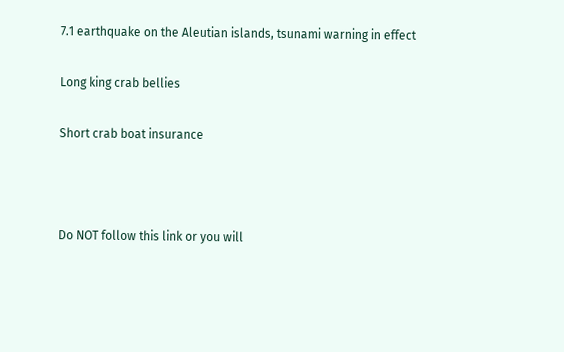7.1 earthquake on the Aleutian islands, tsunami warning in effect

Long king crab bellies

Short crab boat insurance



Do NOT follow this link or you will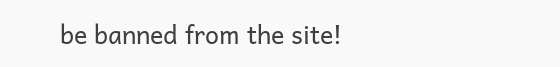be banned from the site!